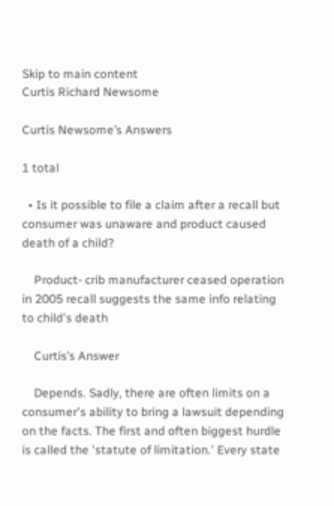Skip to main content
Curtis Richard Newsome

Curtis Newsome’s Answers

1 total

  • Is it possible to file a claim after a recall but consumer was unaware and product caused death of a child?

    Product- crib manufacturer ceased operation in 2005 recall suggests the same info relating to child's death

    Curtis’s Answer

    Depends. Sadly, there are often limits on a consumer's ability to bring a lawsuit depending on the facts. The first and often biggest hurdle is called the 'statute of limitation.' Every state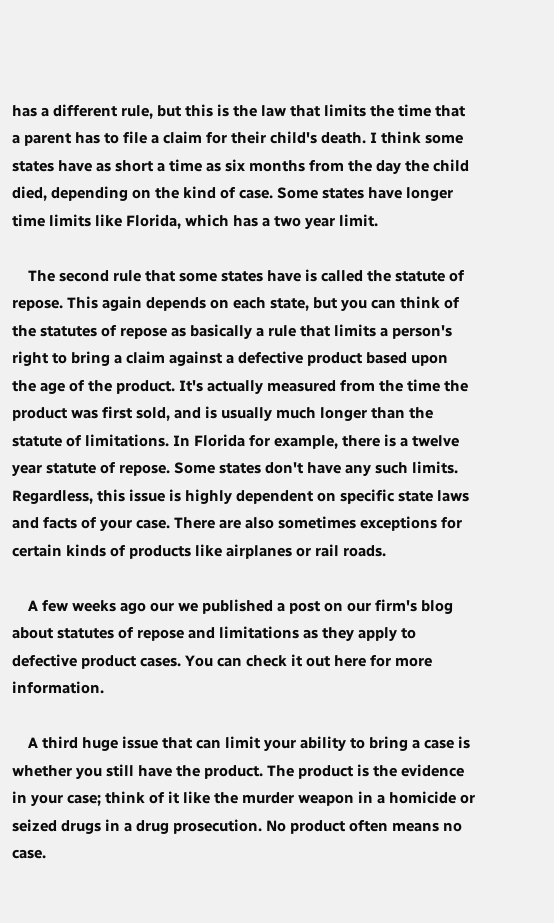has a different rule, but this is the law that limits the time that a parent has to file a claim for their child's death. I think some states have as short a time as six months from the day the child died, depending on the kind of case. Some states have longer time limits like Florida, which has a two year limit.

    The second rule that some states have is called the statute of repose. This again depends on each state, but you can think of the statutes of repose as basically a rule that limits a person's right to bring a claim against a defective product based upon the age of the product. It's actually measured from the time the product was first sold, and is usually much longer than the statute of limitations. In Florida for example, there is a twelve year statute of repose. Some states don't have any such limits. Regardless, this issue is highly dependent on specific state laws and facts of your case. There are also sometimes exceptions for certain kinds of products like airplanes or rail roads.

    A few weeks ago our we published a post on our firm's blog about statutes of repose and limitations as they apply to defective product cases. You can check it out here for more information.

    A third huge issue that can limit your ability to bring a case is whether you still have the product. The product is the evidence in your case; think of it like the murder weapon in a homicide or seized drugs in a drug prosecution. No product often means no case.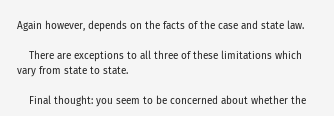Again however, depends on the facts of the case and state law.

    There are exceptions to all three of these limitations which vary from state to state.

    Final thought: you seem to be concerned about whether the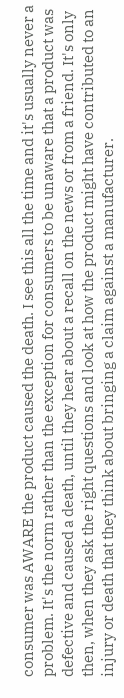consumer was AWARE the product caused the death. I see this all the time and it's usually never a problem. It's the norm rather than the exception for consumers to be unaware that a product was defective and caused a death, until they hear about a recall on the news or from a friend. It's only then, when they ask the right questions and look at how the product might have contributed to an injury or death that they think about bringing a claim against a manufacturer.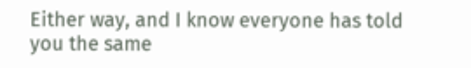Either way, and I know everyone has told you the same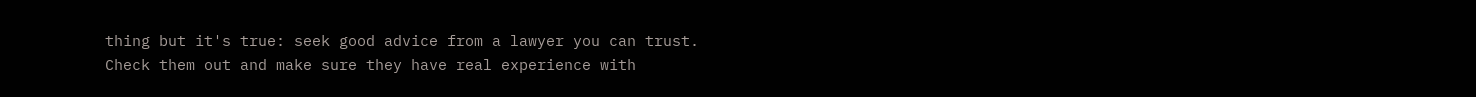thing but it's true: seek good advice from a lawyer you can trust. Check them out and make sure they have real experience with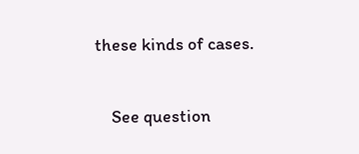these kinds of cases.

    See question